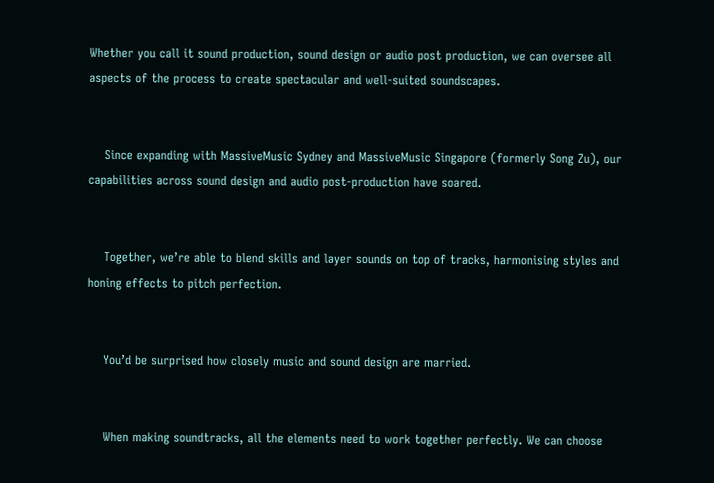Whether you call it sound production, sound design or audio post production, we can oversee all aspects of the process to create spectacular and well-suited soundscapes.


    Since expanding with MassiveMusic Sydney and MassiveMusic Singapore (formerly Song Zu), our capabilities across sound design and audio post-production have soared.


    Together, we’re able to blend skills and layer sounds on top of tracks, harmonising styles and honing effects to pitch perfection.


    You’d be surprised how closely music and sound design are married.


    When making soundtracks, all the elements need to work together perfectly. We can choose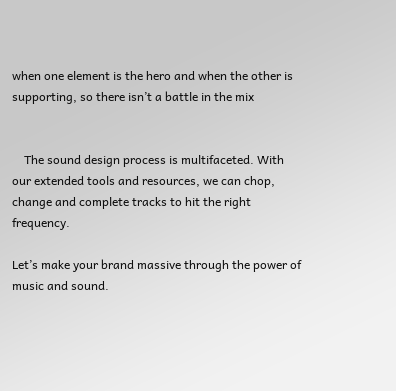when one element is the hero and when the other is supporting, so there isn’t a battle in the mix


    The sound design process is multifaceted. With our extended tools and resources, we can chop, change and complete tracks to hit the right frequency.

Let’s make your brand massive through the power of music and sound.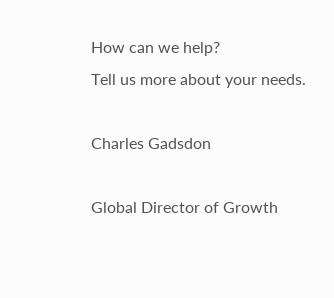How can we help?
Tell us more about your needs.

Charles Gadsdon

Global Director of Growth